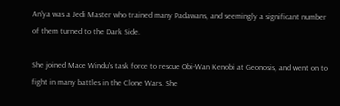An'ya was a Jedi Master who trained many Padawans, and seemingly a significant number of them turned to the Dark Side.

She joined Mace Windu's task force to rescue Obi-Wan Kenobi at Geonosis, and went on to fight in many battles in the Clone Wars. She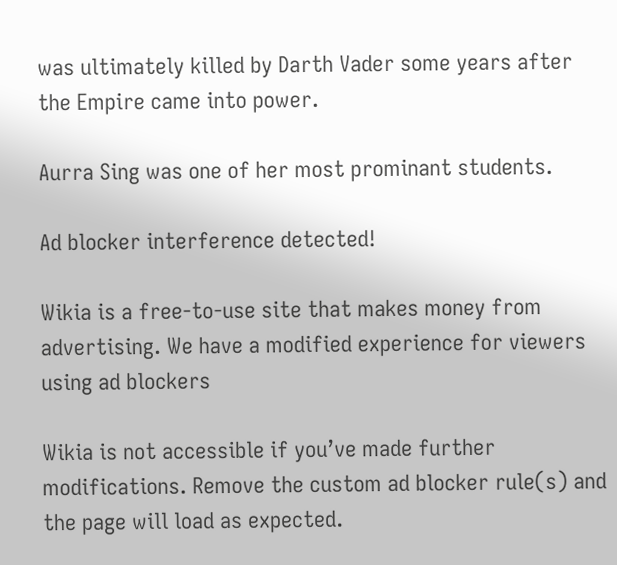was ultimately killed by Darth Vader some years after the Empire came into power.

Aurra Sing was one of her most prominant students.

Ad blocker interference detected!

Wikia is a free-to-use site that makes money from advertising. We have a modified experience for viewers using ad blockers

Wikia is not accessible if you’ve made further modifications. Remove the custom ad blocker rule(s) and the page will load as expected.